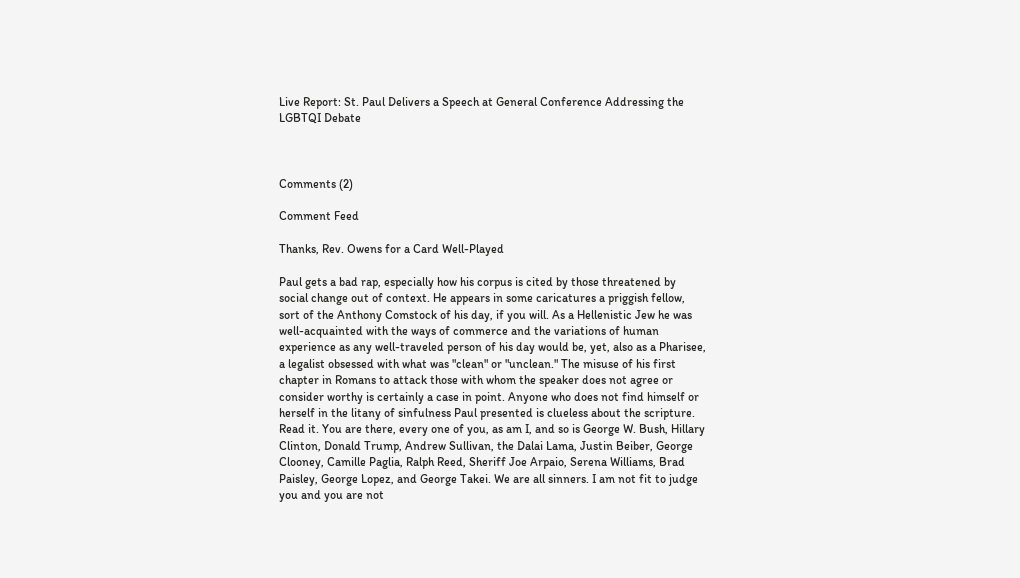Live Report: St. Paul Delivers a Speech at General Conference Addressing the LGBTQI Debate



Comments (2)

Comment Feed

Thanks, Rev. Owens for a Card Well-Played

Paul gets a bad rap, especially how his corpus is cited by those threatened by social change out of context. He appears in some caricatures a priggish fellow, sort of the Anthony Comstock of his day, if you will. As a Hellenistic Jew he was well-acquainted with the ways of commerce and the variations of human experience as any well-traveled person of his day would be, yet, also as a Pharisee, a legalist obsessed with what was "clean" or "unclean." The misuse of his first chapter in Romans to attack those with whom the speaker does not agree or consider worthy is certainly a case in point. Anyone who does not find himself or herself in the litany of sinfulness Paul presented is clueless about the scripture. Read it. You are there, every one of you, as am I, and so is George W. Bush, Hillary Clinton, Donald Trump, Andrew Sullivan, the Dalai Lama, Justin Beiber, George Clooney, Camille Paglia, Ralph Reed, Sheriff Joe Arpaio, Serena Williams, Brad Paisley, George Lopez, and George Takei. We are all sinners. I am not fit to judge you and you are not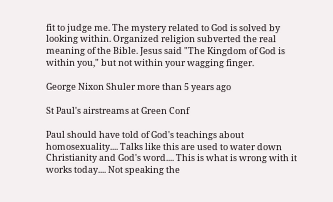fit to judge me. The mystery related to God is solved by looking within. Organized religion subverted the real meaning of the Bible. Jesus said "The Kingdom of God is within you," but not within your wagging finger.

George Nixon Shuler more than 5 years ago

St Paul's airstreams at Green Conf

Paul should have told of God's teachings about homosexuality.... Talks like this are used to water down Christianity and God's word.... This is what is wrong with it works today.... Not speaking the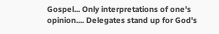Gospel... Only interpretations of one's opinion.... Delegates stand up for God's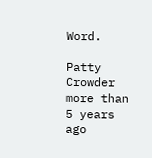Word.

Patty Crowder more than 5 years ago